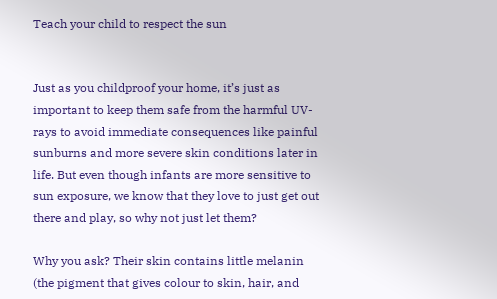Teach your child to respect the sun


Just as you childproof your home, it’s just as important to keep them safe from the harmful UV-rays to avoid immediate consequences like painful sunburns and more severe skin conditions later in life. But even though infants are more sensitive to sun exposure, we know that they love to just get out there and play, so why not just let them?

Why you ask? Their skin contains little melanin (the pigment that gives colour to skin, hair, and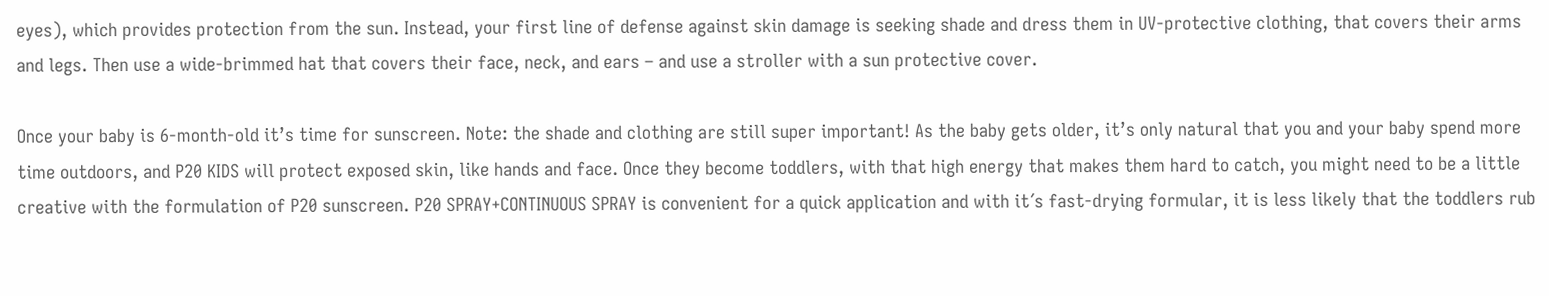eyes), which provides protection from the sun. Instead, your first line of defense against skin damage is seeking shade and dress them in UV-protective clothing, that covers their arms and legs. Then use a wide-brimmed hat that covers their face, neck, and ears – and use a stroller with a sun protective cover.

Once your baby is 6-month-old it’s time for sunscreen. Note: the shade and clothing are still super important! As the baby gets older, it’s only natural that you and your baby spend more time outdoors, and P20 KIDS will protect exposed skin, like hands and face. Once they become toddlers, with that high energy that makes them hard to catch, you might need to be a little creative with the formulation of P20 sunscreen. P20 SPRAY+CONTINUOUS SPRAY is convenient for a quick application and with it´s fast-drying formular, it is less likely that the toddlers rub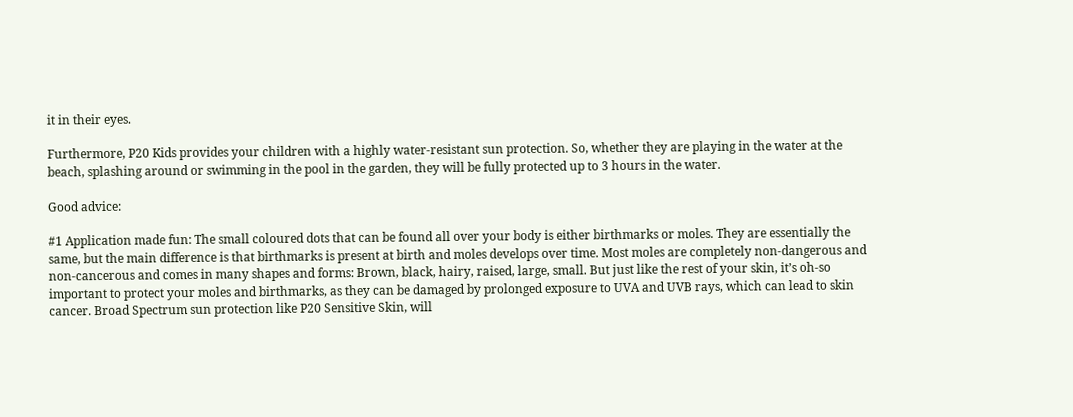it in their eyes.

Furthermore, P20 Kids provides your children with a highly water-resistant sun protection. So, whether they are playing in the water at the beach, splashing around or swimming in the pool in the garden, they will be fully protected up to 3 hours in the water.

Good advice:

#1 Application made fun: The small coloured dots that can be found all over your body is either birthmarks or moles. They are essentially the same, but the main difference is that birthmarks is present at birth and moles develops over time. Most moles are completely non-dangerous and non-cancerous and comes in many shapes and forms: Brown, black, hairy, raised, large, small. But just like the rest of your skin, it’s oh-so important to protect your moles and birthmarks, as they can be damaged by prolonged exposure to UVA and UVB rays, which can lead to skin cancer. Broad Spectrum sun protection like P20 Sensitive Skin, will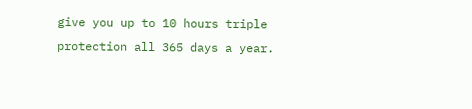give you up to 10 hours triple protection all 365 days a year.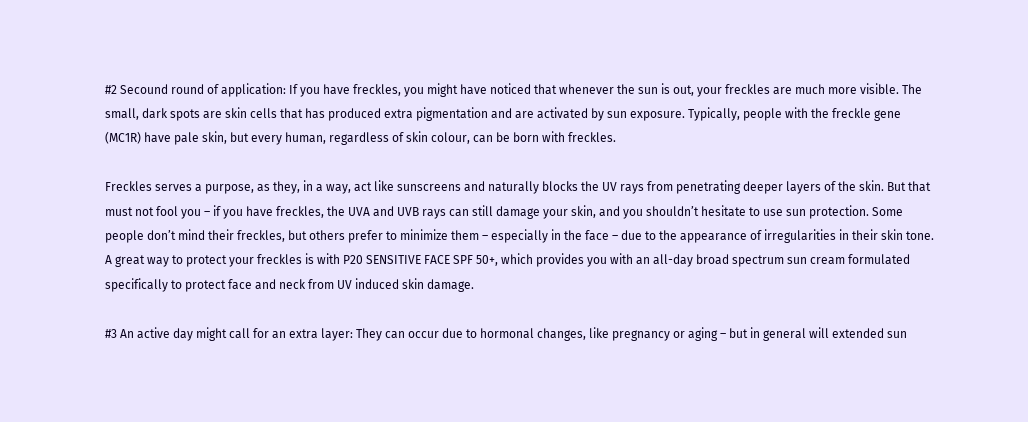#2 Secound round of application: If you have freckles, you might have noticed that whenever the sun is out, your freckles are much more visible. The small, dark spots are skin cells that has produced extra pigmentation and are activated by sun exposure. Typically, people with the freckle gene (MC1R) have pale skin, but every human, regardless of skin colour, can be born with freckles.

Freckles serves a purpose, as they, in a way, act like sunscreens and naturally blocks the UV rays from penetrating deeper layers of the skin. But that must not fool you – if you have freckles, the UVA and UVB rays can still damage your skin, and you shouldn’t hesitate to use sun protection. Some people don’t mind their freckles, but others prefer to minimize them – especially in the face – due to the appearance of irregularities in their skin tone. A great way to protect your freckles is with P20 SENSITIVE FACE SPF 50+, which provides you with an all-day broad spectrum sun cream formulated specifically to protect face and neck from UV induced skin damage.

#3 An active day might call for an extra layer: They can occur due to hormonal changes, like pregnancy or aging – but in general will extended sun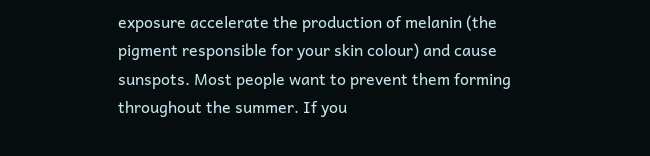exposure accelerate the production of melanin (the pigment responsible for your skin colour) and cause sunspots. Most people want to prevent them forming throughout the summer. If you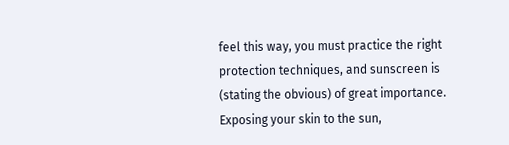feel this way, you must practice the right protection techniques, and sunscreen is (stating the obvious) of great importance. Exposing your skin to the sun,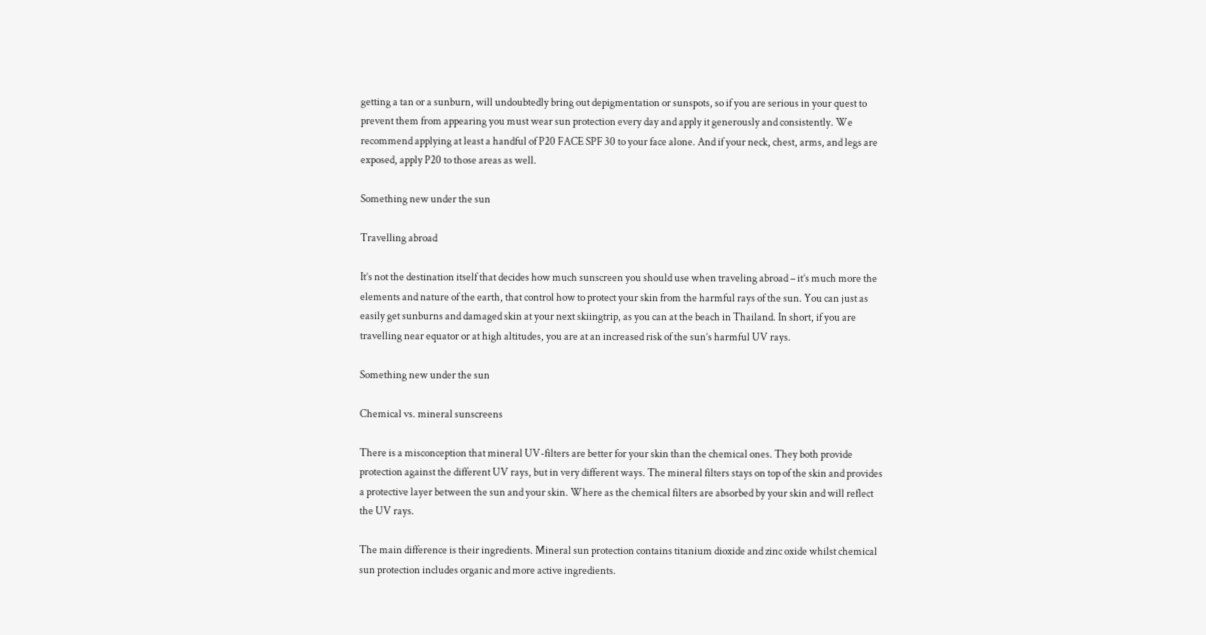getting a tan or a sunburn, will undoubtedly bring out depigmentation or sunspots, so if you are serious in your quest to prevent them from appearing you must wear sun protection every day and apply it generously and consistently. We recommend applying at least a handful of P20 FACE SPF 30 to your face alone. And if your neck, chest, arms, and legs are exposed, apply P20 to those areas as well.

Something new under the sun

Travelling abroad

It’s not the destination itself that decides how much sunscreen you should use when traveling abroad – it’s much more the elements and nature of the earth, that control how to protect your skin from the harmful rays of the sun. You can just as easily get sunburns and damaged skin at your next skiingtrip, as you can at the beach in Thailand. In short, if you are travelling near equator or at high altitudes, you are at an increased risk of the sun’s harmful UV rays.

Something new under the sun

Chemical vs. mineral sunscreens

There is a misconception that mineral UV-filters are better for your skin than the chemical ones. They both provide protection against the different UV rays, but in very different ways. The mineral filters stays on top of the skin and provides a protective layer between the sun and your skin. Where as the chemical filters are absorbed by your skin and will reflect the UV rays.

The main difference is their ingredients. Mineral sun protection contains titanium dioxide and zinc oxide whilst chemical sun protection includes organic and more active ingredients.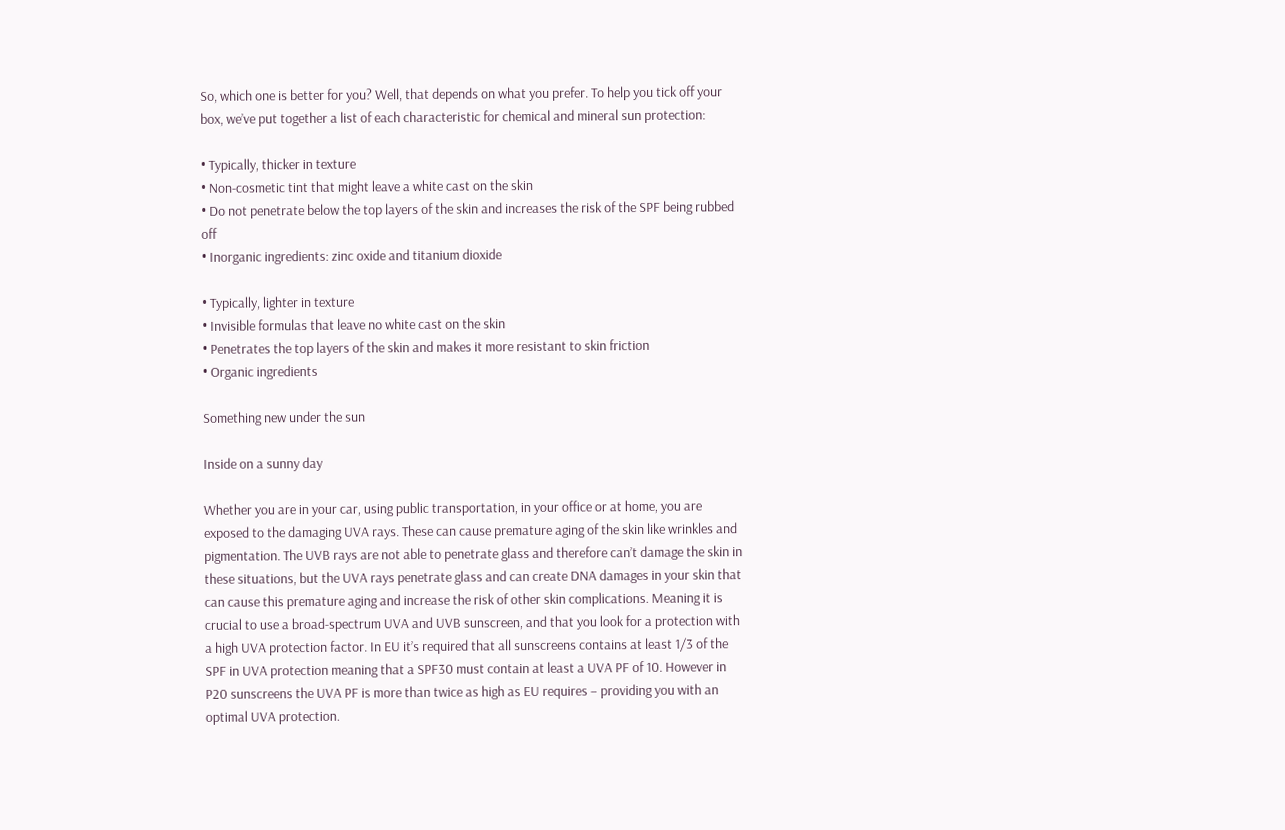So, which one is better for you? Well, that depends on what you prefer. To help you tick off your box, we’ve put together a list of each characteristic for chemical and mineral sun protection:

• Typically, thicker in texture
• Non-cosmetic tint that might leave a white cast on the skin
• Do not penetrate below the top layers of the skin and increases the risk of the SPF being rubbed off
• Inorganic ingredients: zinc oxide and titanium dioxide

• Typically, lighter in texture
• Invisible formulas that leave no white cast on the skin
• Penetrates the top layers of the skin and makes it more resistant to skin friction
• Organic ingredients

Something new under the sun

Inside on a sunny day

Whether you are in your car, using public transportation, in your office or at home, you are exposed to the damaging UVA rays. These can cause premature aging of the skin like wrinkles and pigmentation. The UVB rays are not able to penetrate glass and therefore can’t damage the skin in these situations, but the UVA rays penetrate glass and can create DNA damages in your skin that can cause this premature aging and increase the risk of other skin complications. Meaning it is crucial to use a broad-spectrum UVA and UVB sunscreen, and that you look for a protection with a high UVA protection factor. In EU it’s required that all sunscreens contains at least 1/3 of the SPF in UVA protection meaning that a SPF30 must contain at least a UVA PF of 10. However in P20 sunscreens the UVA PF is more than twice as high as EU requires – providing you with an optimal UVA protection.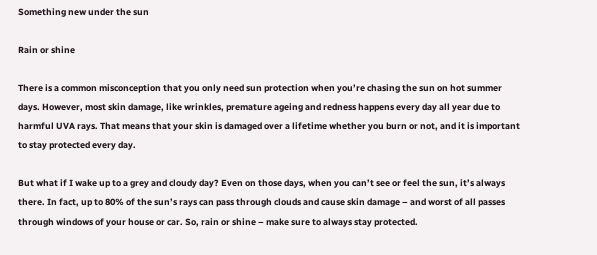Something new under the sun

Rain or shine

There is a common misconception that you only need sun protection when you’re chasing the sun on hot summer days. However, most skin damage, like wrinkles, premature ageing and redness happens every day all year due to harmful UVA rays. That means that your skin is damaged over a lifetime whether you burn or not, and it is important to stay protected every day.

But what if I wake up to a grey and cloudy day? Even on those days, when you can’t see or feel the sun, it’s always there. In fact, up to 80% of the sun’s rays can pass through clouds and cause skin damage – and worst of all passes through windows of your house or car. So, rain or shine – make sure to always stay protected.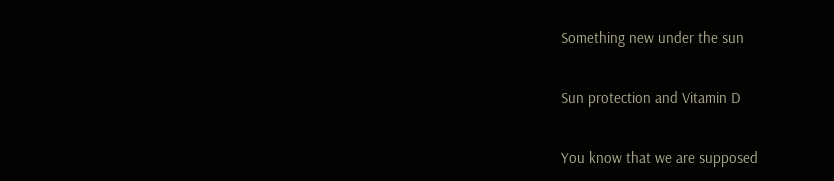Something new under the sun

Sun protection and Vitamin D

You know that we are supposed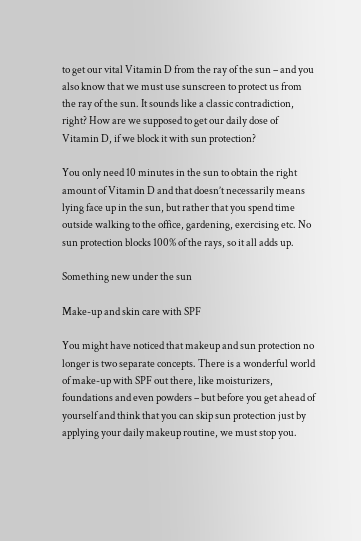to get our vital Vitamin D from the ray of the sun – and you also know that we must use sunscreen to protect us from the ray of the sun. It sounds like a classic contradiction, right? How are we supposed to get our daily dose of Vitamin D, if we block it with sun protection?

You only need 10 minutes in the sun to obtain the right amount of Vitamin D and that doesn’t necessarily means lying face up in the sun, but rather that you spend time outside walking to the office, gardening, exercising etc. No sun protection blocks 100% of the rays, so it all adds up.

Something new under the sun

Make-up and skin care with SPF

You might have noticed that makeup and sun protection no longer is two separate concepts. There is a wonderful world of make-up with SPF out there, like moisturizers, foundations and even powders – but before you get ahead of yourself and think that you can skip sun protection just by applying your daily makeup routine, we must stop you.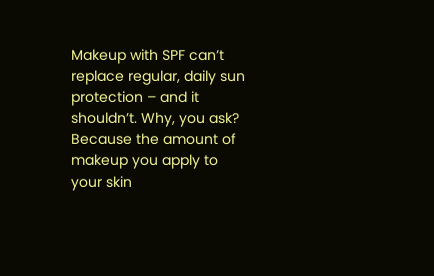Makeup with SPF can’t replace regular, daily sun protection – and it shouldn’t. Why, you ask? Because the amount of makeup you apply to your skin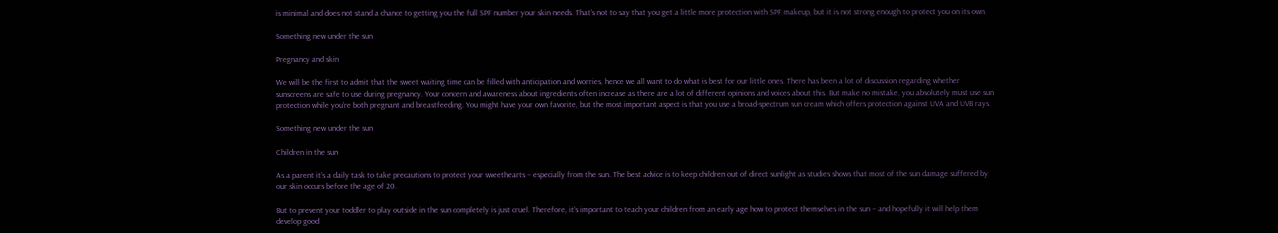is minimal and does not stand a chance to getting you the full SPF number your skin needs. That’s not to say that you get a little more protection with SPF makeup, but it is not strong enough to protect you on its own.

Something new under the sun

Pregnancy and skin

We will be the first to admit that the sweet waiting time can be filled with anticipation and worries, hence we all want to do what is best for our little ones. There has been a lot of discussion regarding whether sunscreens are safe to use during pregnancy. Your concern and awareness about ingredients often increase as there are a lot of different opinions and voices about this. But make no mistake, you absolutely must use sun protection while you’re both pregnant and breastfeeding. You might have your own favorite, but the most important aspect is that you use a broad-spectrum sun cream which offers protection against UVA and UVB rays.

Something new under the sun

Children in the sun

As a parent it’s a daily task to take precautions to protect your sweethearts – especially from the sun. The best advice is to keep children out of direct sunlight as studies shows that most of the sun damage suffered by our skin occurs before the age of 20.

But to prevent your toddler to play outside in the sun completely is just cruel. Therefore, it’s important to teach your children from an early age how to protect themselves in the sun – and hopefully it will help them develop good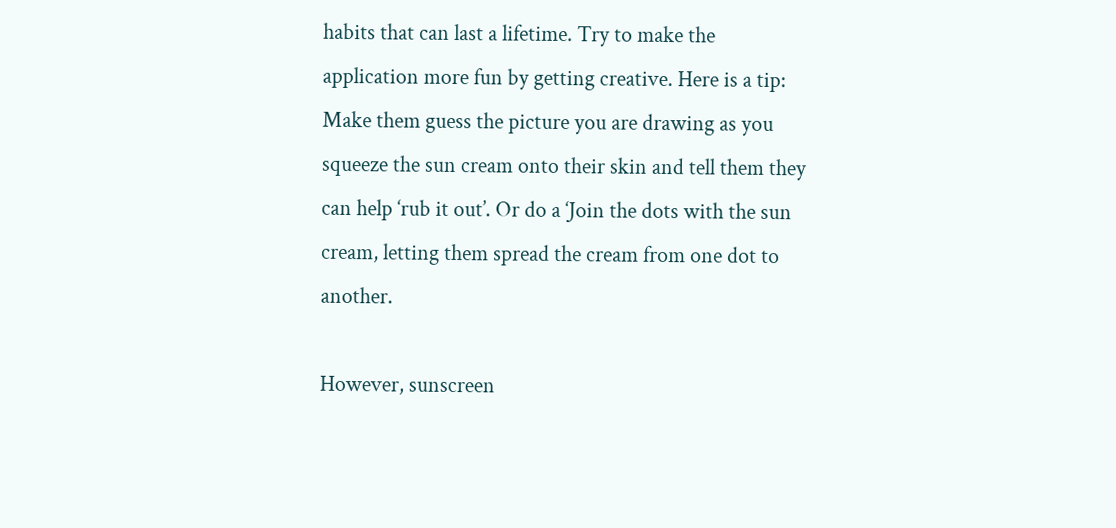habits that can last a lifetime. Try to make the application more fun by getting creative. Here is a tip: Make them guess the picture you are drawing as you squeeze the sun cream onto their skin and tell them they can help ‘rub it out’. Or do a ‘Join the dots with the sun cream, letting them spread the cream from one dot to another.

However, sunscreen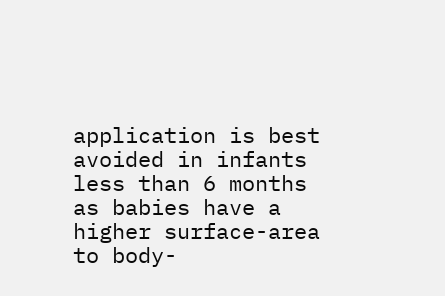application is best avoided in infants less than 6 months as babies have a higher surface-area to body-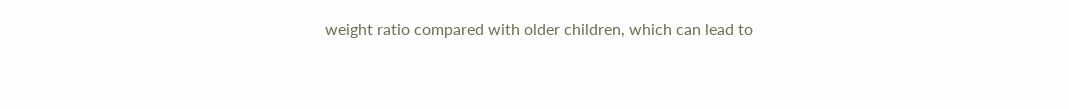weight ratio compared with older children, which can lead to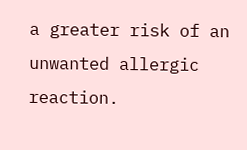a greater risk of an unwanted allergic reaction.